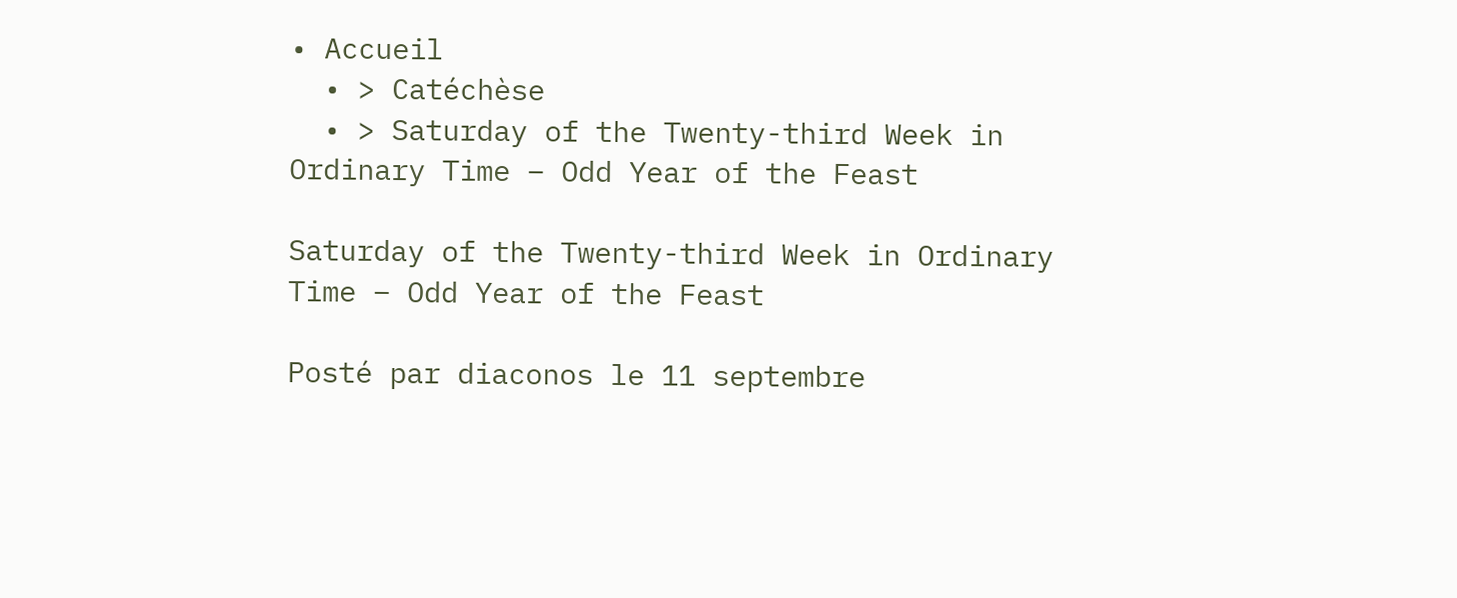• Accueil
  • > Catéchèse
  • > Saturday of the Twenty-third Week in Ordinary Time – Odd Year of the Feast

Saturday of the Twenty-third Week in Ordinary Time – Odd Year of the Feast

Posté par diaconos le 11 septembre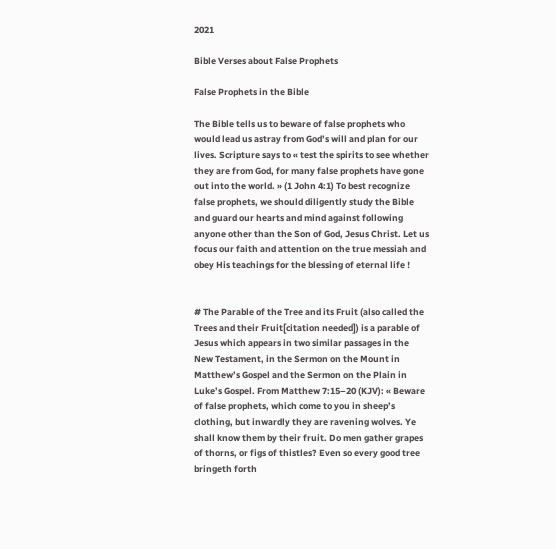2021

Bible Verses about False Prophets

False Prophets in the Bible

The Bible tells us to beware of false prophets who would lead us astray from God’s will and plan for our lives. Scripture says to « test the spirits to see whether they are from God, for many false prophets have gone out into the world. » (1 John 4:1) To best recognize false prophets, we should diligently study the Bible and guard our hearts and mind against following anyone other than the Son of God, Jesus Christ. Let us focus our faith and attention on the true messiah and obey His teachings for the blessing of eternal life !


# The Parable of the Tree and its Fruit (also called the Trees and their Fruit[citation needed]) is a parable of Jesus which appears in two similar passages in the New Testament, in the Sermon on the Mount in Matthew’s Gospel and the Sermon on the Plain in Luke’s Gospel. From Matthew 7:15–20 (KJV): « Beware of false prophets, which come to you in sheep’s clothing, but inwardly they are ravening wolves. Ye shall know them by their fruit. Do men gather grapes of thorns, or figs of thistles? Even so every good tree bringeth forth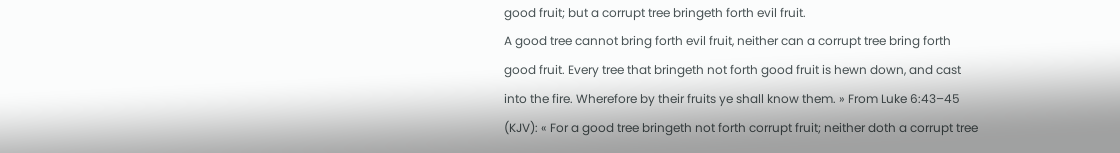good fruit; but a corrupt tree bringeth forth evil fruit.
A good tree cannot bring forth evil fruit, neither can a corrupt tree bring forth good fruit. Every tree that bringeth not forth good fruit is hewn down, and cast into the fire. Wherefore by their fruits ye shall know them. » From Luke 6:43–45 (KJV): « For a good tree bringeth not forth corrupt fruit; neither doth a corrupt tree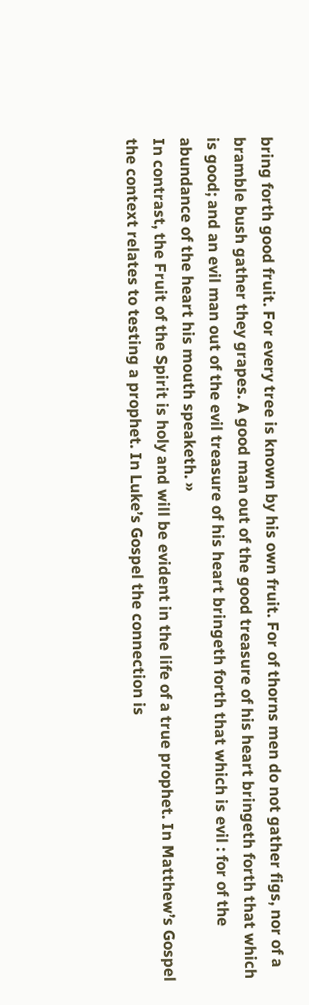bring forth good fruit. For every tree is known by his own fruit. For of thorns men do not gather figs, nor of a bramble bush gather they grapes. A good man out of the good treasure of his heart bringeth forth that which is good; and an evil man out of the evil treasure of his heart bringeth forth that which is evil : for of the abundance of the heart his mouth speaketh. »
In contrast, the Fruit of the Spirit is holy and will be evident in the life of a true prophet. In Matthew’s Gospel the context relates to testing a prophet. In Luke’s Gospel the connection is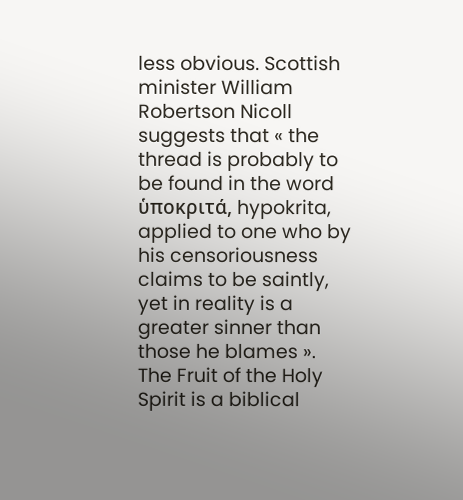less obvious. Scottish minister William Robertson Nicoll suggests that « the thread is probably to be found in the word ὑποκριτά, hypokrita, applied to one who by his censoriousness claims to be saintly, yet in reality is a greater sinner than those he blames ». The Fruit of the Holy Spirit is a biblical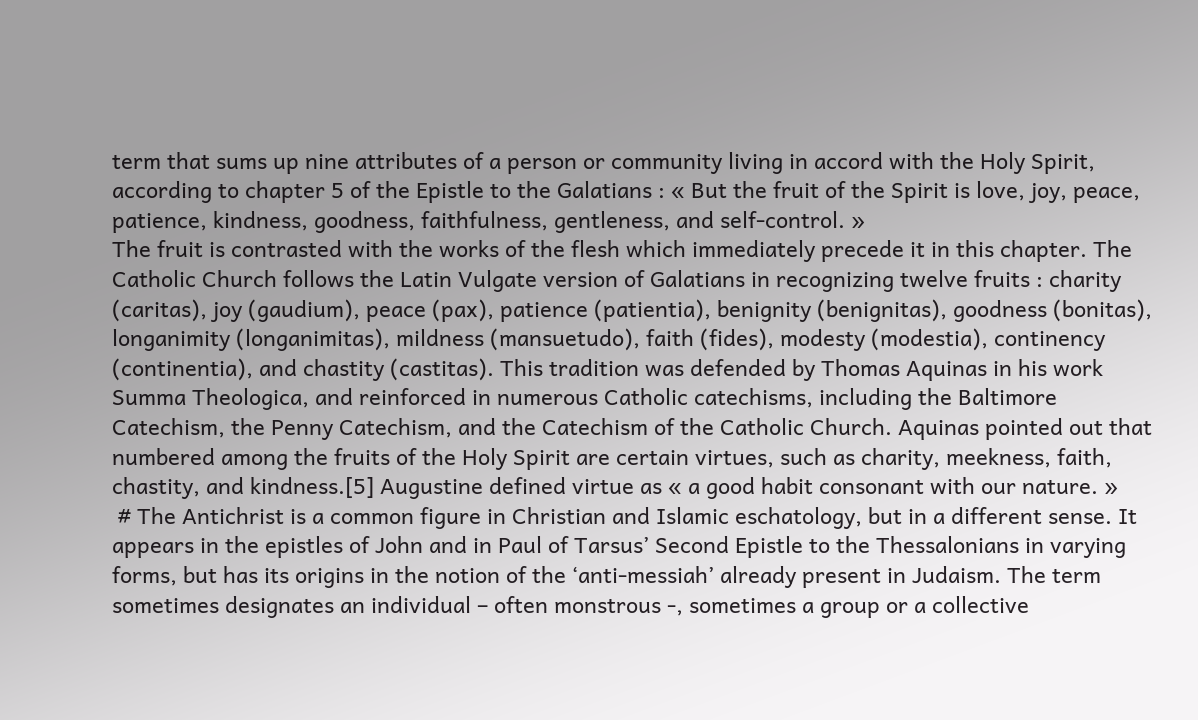term that sums up nine attributes of a person or community living in accord with the Holy Spirit, according to chapter 5 of the Epistle to the Galatians : « But the fruit of the Spirit is love, joy, peace, patience, kindness, goodness, faithfulness, gentleness, and self-control. »
The fruit is contrasted with the works of the flesh which immediately precede it in this chapter. The Catholic Church follows the Latin Vulgate version of Galatians in recognizing twelve fruits : charity (caritas), joy (gaudium), peace (pax), patience (patientia), benignity (benignitas), goodness (bonitas), longanimity (longanimitas), mildness (mansuetudo), faith (fides), modesty (modestia), continency (continentia), and chastity (castitas). This tradition was defended by Thomas Aquinas in his work Summa Theologica, and reinforced in numerous Catholic catechisms, including the Baltimore Catechism, the Penny Catechism, and the Catechism of the Catholic Church. Aquinas pointed out that numbered among the fruits of the Holy Spirit are certain virtues, such as charity, meekness, faith, chastity, and kindness.[5] Augustine defined virtue as « a good habit consonant with our nature. »
 # The Antichrist is a common figure in Christian and Islamic eschatology, but in a different sense. It appears in the epistles of John and in Paul of Tarsus’ Second Epistle to the Thessalonians in varying forms, but has its origins in the notion of the ‘anti-messiah’ already present in Judaism. The term sometimes designates an individual – often monstrous -, sometimes a group or a collective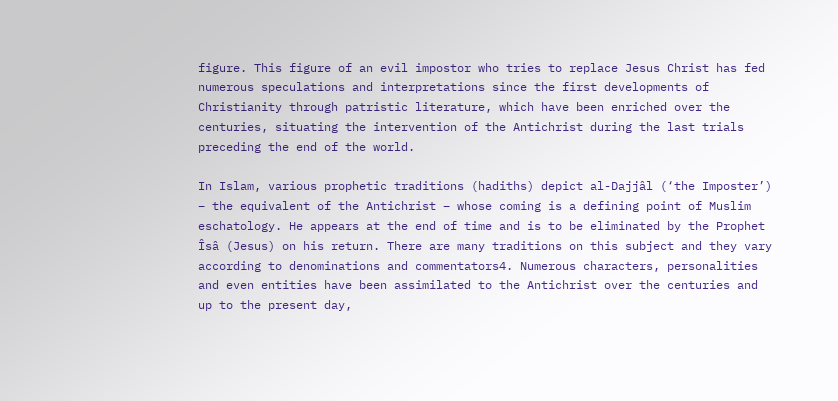figure. This figure of an evil impostor who tries to replace Jesus Christ has fed numerous speculations and interpretations since the first developments of Christianity through patristic literature, which have been enriched over the centuries, situating the intervention of the Antichrist during the last trials preceding the end of the world.

In Islam, various prophetic traditions (hadiths) depict al-Dajjâl (‘the Imposter’) – the equivalent of the Antichrist – whose coming is a defining point of Muslim eschatology. He appears at the end of time and is to be eliminated by the Prophet Îsâ (Jesus) on his return. There are many traditions on this subject and they vary according to denominations and commentators4. Numerous characters, personalities and even entities have been assimilated to the Antichrist over the centuries and up to the present day,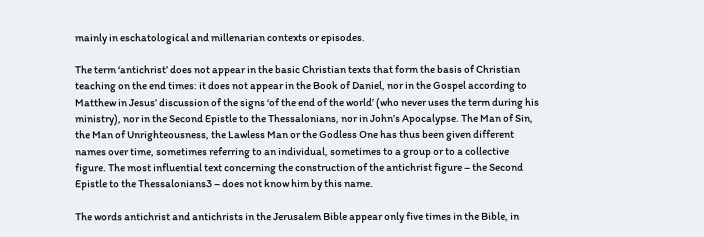mainly in eschatological and millenarian contexts or episodes.

The term ‘antichrist’ does not appear in the basic Christian texts that form the basis of Christian teaching on the end times: it does not appear in the Book of Daniel, nor in the Gospel according to Matthew in Jesus’ discussion of the signs ‘of the end of the world’ (who never uses the term during his ministry), nor in the Second Epistle to the Thessalonians, nor in John’s Apocalypse. The Man of Sin, the Man of Unrighteousness, the Lawless Man or the Godless One has thus been given different names over time, sometimes referring to an individual, sometimes to a group or to a collective figure. The most influential text concerning the construction of the antichrist figure – the Second Epistle to the Thessalonians3 – does not know him by this name.

The words antichrist and antichrists in the Jerusalem Bible appear only five times in the Bible, in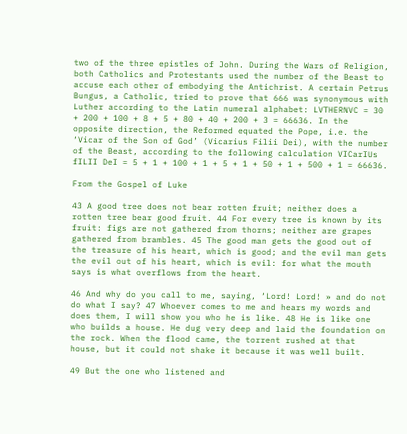two of the three epistles of John. During the Wars of Religion, both Catholics and Protestants used the number of the Beast to accuse each other of embodying the Antichrist. A certain Petrus Bungus, a Catholic, tried to prove that 666 was synonymous with Luther according to the Latin numeral alphabet: LVTHERNVC = 30 + 200 + 100 + 8 + 5 + 80 + 40 + 200 + 3 = 66636. In the opposite direction, the Reformed equated the Pope, i.e. the ‘Vicar of the Son of God’ (Vicarius Filii Dei), with the number of the Beast, according to the following calculation VICarIUs fILII DeI = 5 + 1 + 100 + 1 + 5 + 1 + 50 + 1 + 500 + 1 = 66636.

From the Gospel of Luke

43 A good tree does not bear rotten fruit; neither does a rotten tree bear good fruit. 44 For every tree is known by its fruit: figs are not gathered from thorns; neither are grapes gathered from brambles. 45 The good man gets the good out of the treasure of his heart, which is good; and the evil man gets the evil out of his heart, which is evil: for what the mouth says is what overflows from the heart.

46 And why do you call to me, saying, ‘Lord! Lord! » and do not do what I say? 47 Whoever comes to me and hears my words and does them, I will show you who he is like. 48 He is like one who builds a house. He dug very deep and laid the foundation on the rock. When the flood came, the torrent rushed at that house, but it could not shake it because it was well built.

49 But the one who listened and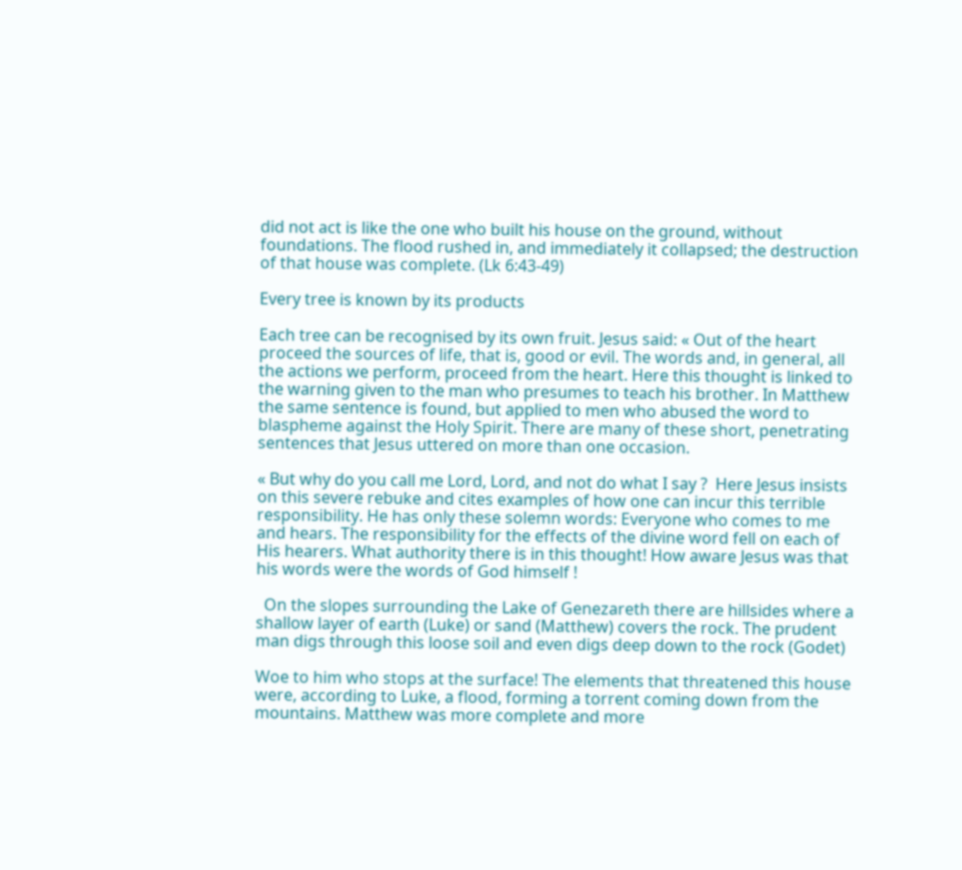did not act is like the one who built his house on the ground, without foundations. The flood rushed in, and immediately it collapsed; the destruction of that house was complete. (Lk 6:43-49)

Every tree is known by its products

Each tree can be recognised by its own fruit. Jesus said: « Out of the heart proceed the sources of life, that is, good or evil. The words and, in general, all the actions we perform, proceed from the heart. Here this thought is linked to the warning given to the man who presumes to teach his brother. In Matthew the same sentence is found, but applied to men who abused the word to blaspheme against the Holy Spirit. There are many of these short, penetrating sentences that Jesus uttered on more than one occasion.

« But why do you call me Lord, Lord, and not do what I say ?  Here Jesus insists on this severe rebuke and cites examples of how one can incur this terrible responsibility. He has only these solemn words: Everyone who comes to me and hears. The responsibility for the effects of the divine word fell on each of His hearers. What authority there is in this thought! How aware Jesus was that his words were the words of God himself !

  On the slopes surrounding the Lake of Genezareth there are hillsides where a shallow layer of earth (Luke) or sand (Matthew) covers the rock. The prudent man digs through this loose soil and even digs deep down to the rock (Godet)

Woe to him who stops at the surface! The elements that threatened this house were, according to Luke, a flood, forming a torrent coming down from the mountains. Matthew was more complete and more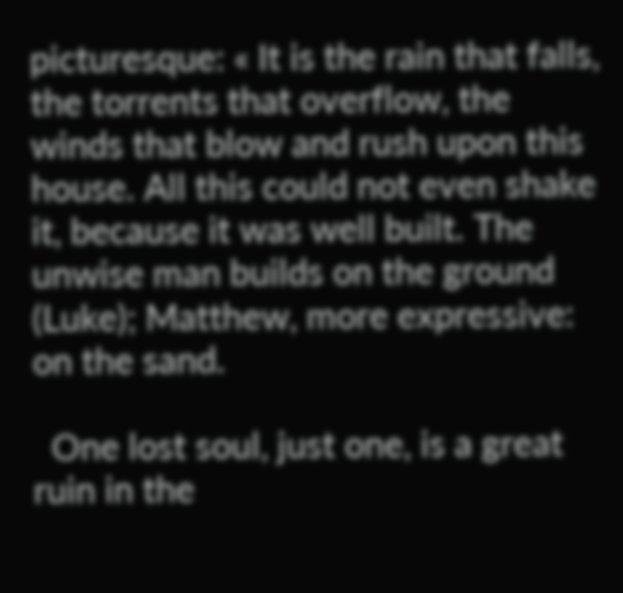picturesque: « It is the rain that falls, the torrents that overflow, the winds that blow and rush upon this house. All this could not even shake it, because it was well built. The unwise man builds on the ground (Luke); Matthew, more expressive: on the sand.

  One lost soul, just one, is a great ruin in the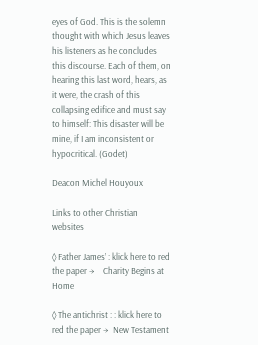eyes of God. This is the solemn thought with which Jesus leaves his listeners as he concludes this discourse. Each of them, on hearing this last word, hears, as it were, the crash of this collapsing edifice and must say to himself: This disaster will be mine, if I am inconsistent or hypocritical. (Godet)

Deacon Michel Houyoux

Links to other Christian websites

◊ Father James’ : klick here to red the paper →    Charity Begins at Home

◊ The antichrist : : klick here to red the paper →  New Testament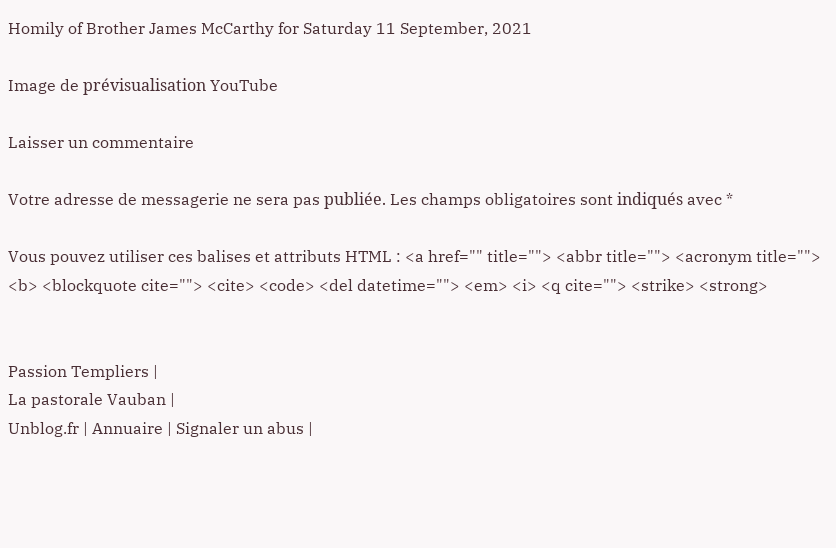Homily of Brother James McCarthy for Saturday 11 September, 2021

Image de prévisualisation YouTube

Laisser un commentaire

Votre adresse de messagerie ne sera pas publiée. Les champs obligatoires sont indiqués avec *

Vous pouvez utiliser ces balises et attributs HTML : <a href="" title=""> <abbr title=""> <acronym title=""> <b> <blockquote cite=""> <cite> <code> <del datetime=""> <em> <i> <q cite=""> <strike> <strong>


Passion Templiers |
La pastorale Vauban |
Unblog.fr | Annuaire | Signaler un abus |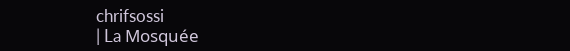chrifsossi
| La Mosquée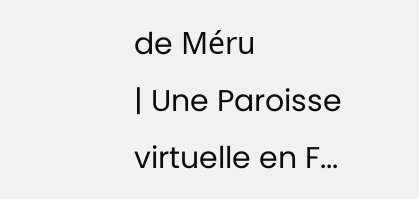de Méru
| Une Paroisse virtuelle en F...